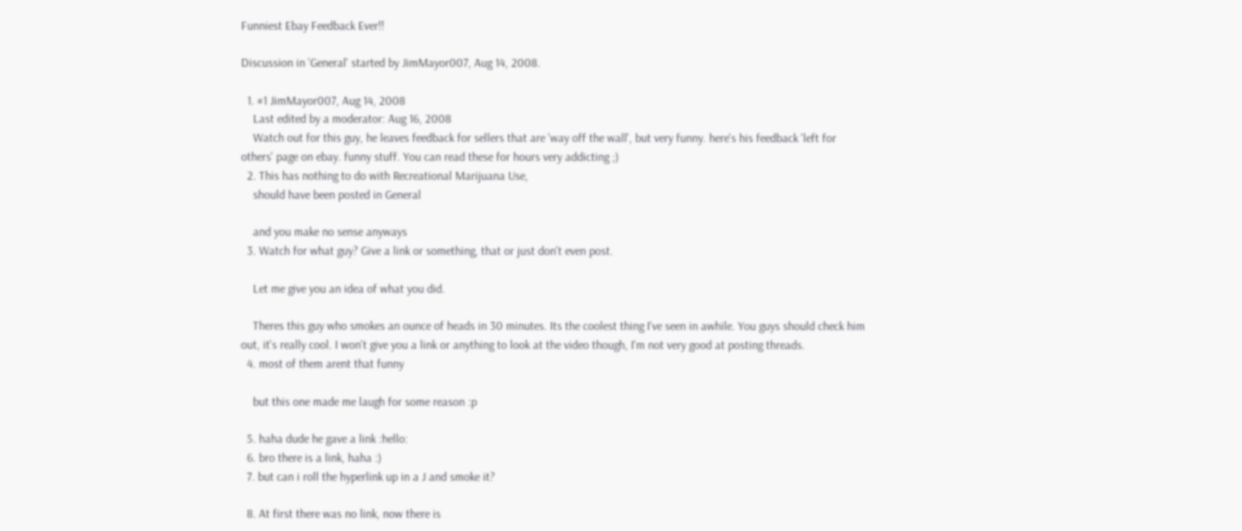Funniest Ebay Feedback Ever!!

Discussion in 'General' started by JimMayor007, Aug 14, 2008.

  1. #1 JimMayor007, Aug 14, 2008
    Last edited by a moderator: Aug 16, 2008
    Watch out for this guy, he leaves feedback for sellers that are 'way off the wall', but very funny. here's his feedback 'left for others' page on ebay. funny stuff. You can read these for hours very addicting ;)
  2. This has nothing to do with Recreational Marijuana Use,
    should have been posted in General

    and you make no sense anyways
  3. Watch for what guy? Give a link or something, that or just don't even post.

    Let me give you an idea of what you did.

    Theres this guy who smokes an ounce of heads in 30 minutes. Its the coolest thing I've seen in awhile. You guys should check him out, it's really cool. I won't give you a link or anything to look at the video though, I'm not very good at posting threads.
  4. most of them arent that funny

    but this one made me laugh for some reason :p

  5. haha dude he gave a link :hello:
  6. bro there is a link, haha :)
  7. but can i roll the hyperlink up in a J and smoke it?

  8. At first there was no link, now there is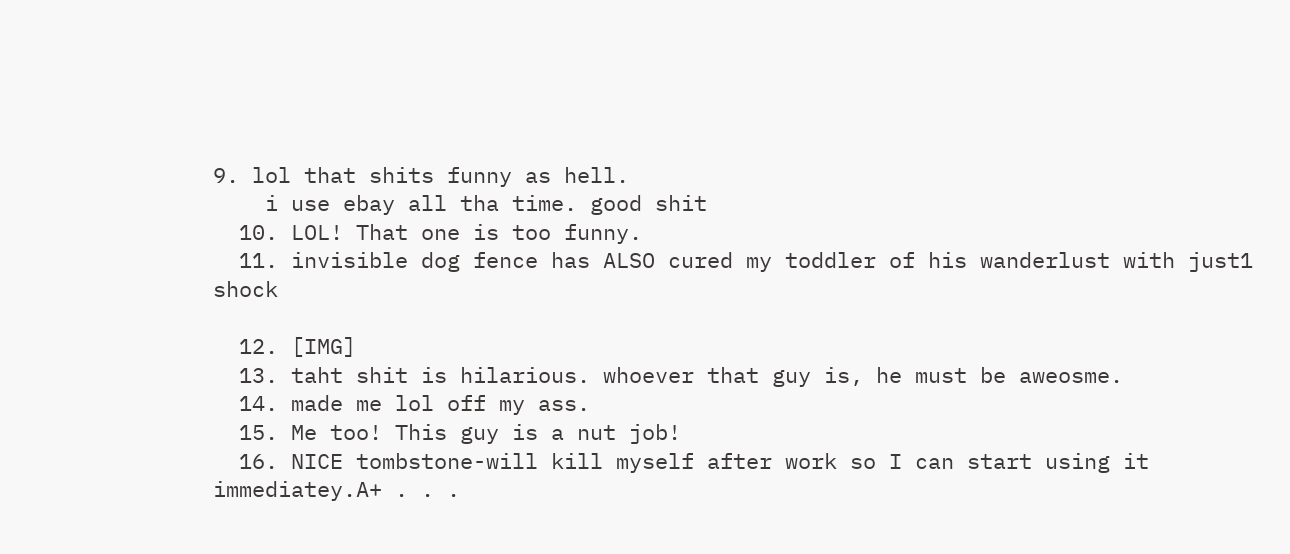9. lol that shits funny as hell.
    i use ebay all tha time. good shit
  10. LOL! That one is too funny.
  11. invisible dog fence has ALSO cured my toddler of his wanderlust with just1 shock

  12. [IMG]
  13. taht shit is hilarious. whoever that guy is, he must be aweosme.
  14. made me lol off my ass.
  15. Me too! This guy is a nut job!
  16. NICE tombstone-will kill myself after work so I can start using it immediatey.A+ . . .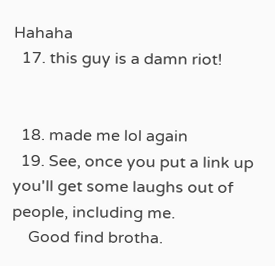Hahaha
  17. this guy is a damn riot!


  18. made me lol again
  19. See, once you put a link up you'll get some laughs out of people, including me.
    Good find brotha.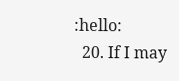:hello:
  20. If I may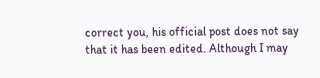correct you, his official post does not say that it has been edited. Although I may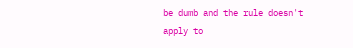be dumb and the rule doesn't apply to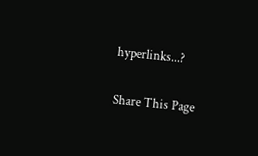hyperlinks...?

Share This Page